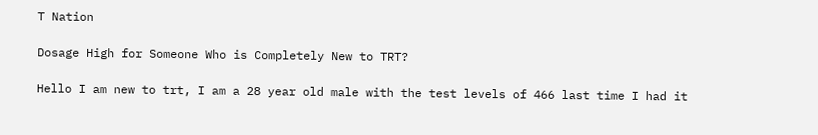T Nation

Dosage High for Someone Who is Completely New to TRT?

Hello I am new to trt, I am a 28 year old male with the test levels of 466 last time I had it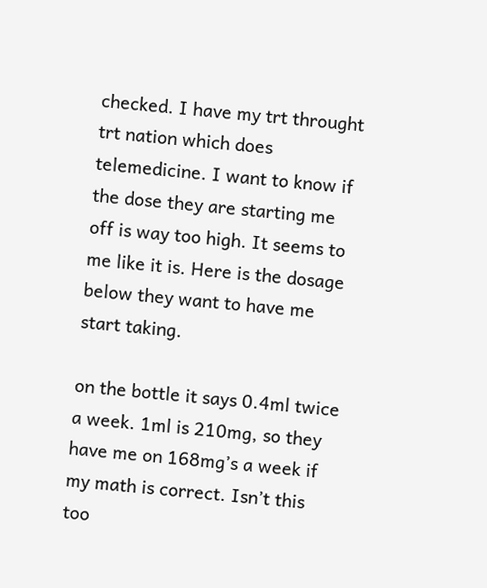checked. I have my trt throught trt nation which does telemedicine. I want to know if the dose they are starting me off is way too high. It seems to me like it is. Here is the dosage below they want to have me start taking.

on the bottle it says 0.4ml twice a week. 1ml is 210mg, so they have me on 168mg’s a week if my math is correct. Isn’t this too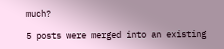much?

5 posts were merged into an existing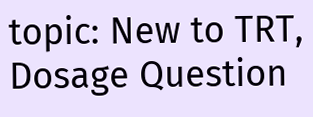topic: New to TRT, Dosage Question